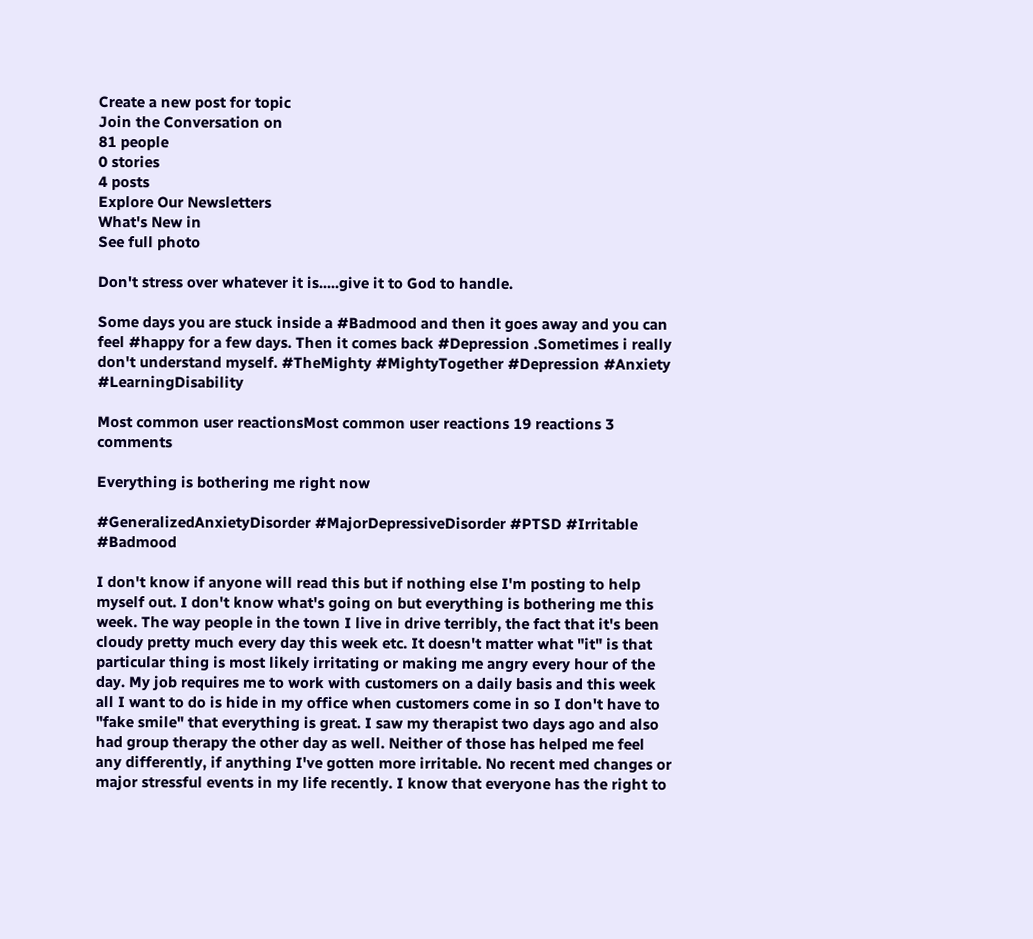Create a new post for topic
Join the Conversation on
81 people
0 stories
4 posts
Explore Our Newsletters
What's New in
See full photo

Don't stress over whatever it is.....give it to God to handle.

Some days you are stuck inside a #Badmood and then it goes away and you can feel #happy for a few days. Then it comes back #Depression .Sometimes i really don't understand myself. #TheMighty #MightyTogether #Depression #Anxiety #LearningDisability

Most common user reactionsMost common user reactions 19 reactions 3 comments

Everything is bothering me right now

#GeneralizedAnxietyDisorder #MajorDepressiveDisorder #PTSD #Irritable #Badmood

I don't know if anyone will read this but if nothing else I'm posting to help myself out. I don't know what's going on but everything is bothering me this week. The way people in the town I live in drive terribly, the fact that it's been cloudy pretty much every day this week etc. It doesn't matter what "it" is that particular thing is most likely irritating or making me angry every hour of the day. My job requires me to work with customers on a daily basis and this week all I want to do is hide in my office when customers come in so I don't have to "fake smile" that everything is great. I saw my therapist two days ago and also had group therapy the other day as well. Neither of those has helped me feel any differently, if anything I've gotten more irritable. No recent med changes or major stressful events in my life recently. I know that everyone has the right to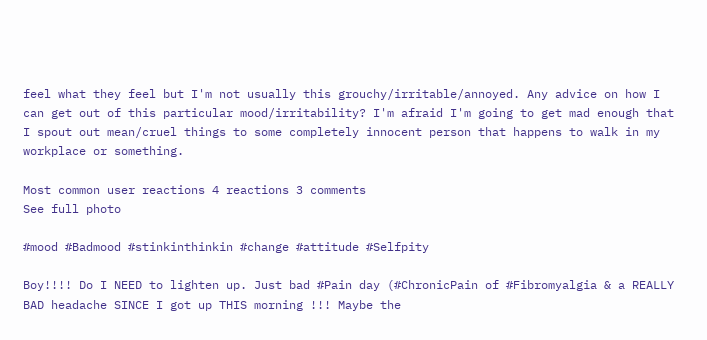feel what they feel but I'm not usually this grouchy/irritable/annoyed. Any advice on how I can get out of this particular mood/irritability? I'm afraid I'm going to get mad enough that I spout out mean/cruel things to some completely innocent person that happens to walk in my workplace or something.

Most common user reactions 4 reactions 3 comments
See full photo

#mood #Badmood #stinkinthinkin #change #attitude #Selfpity

Boy!!!! Do I NEED to lighten up. Just bad #Pain day (#ChronicPain of #Fibromyalgia & a REALLY BAD headache SINCE I got up THIS morning !!! Maybe the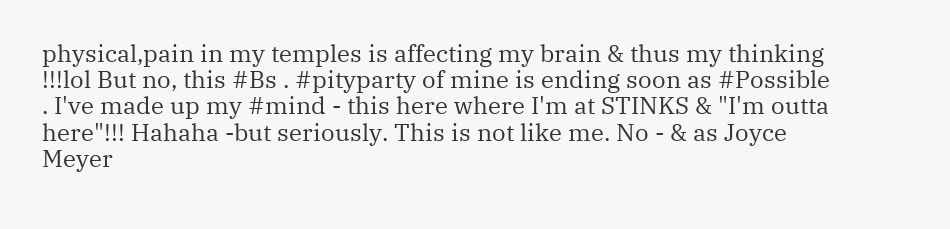physical,pain in my temples is affecting my brain & thus my thinking !!!lol But no, this #Bs . #pityparty of mine is ending soon as #Possible . I've made up my #mind - this here where I'm at STINKS & "I'm outta here"!!! Hahaha -but seriously. This is not like me. No - & as Joyce Meyer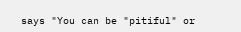says "You can be "pitiful" or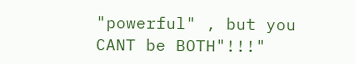"powerful" , but you CANT be BOTH"!!!"